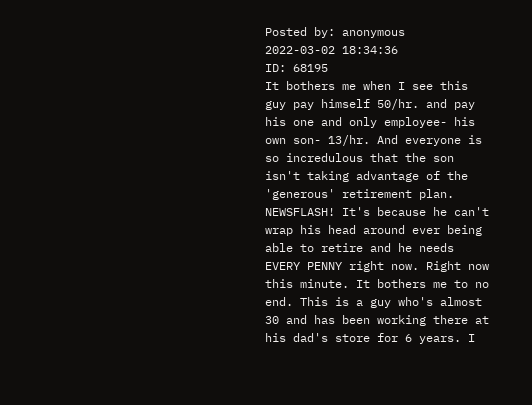Posted by: anonymous
2022-03-02 18:34:36
ID: 68195
It bothers me when I see this guy pay himself 50/hr. and pay his one and only employee- his own son- 13/hr. And everyone is so incredulous that the son isn't taking advantage of the 'generous' retirement plan. NEWSFLASH! It's because he can't wrap his head around ever being able to retire and he needs EVERY PENNY right now. Right now this minute. It bothers me to no end. This is a guy who's almost 30 and has been working there at his dad's store for 6 years. I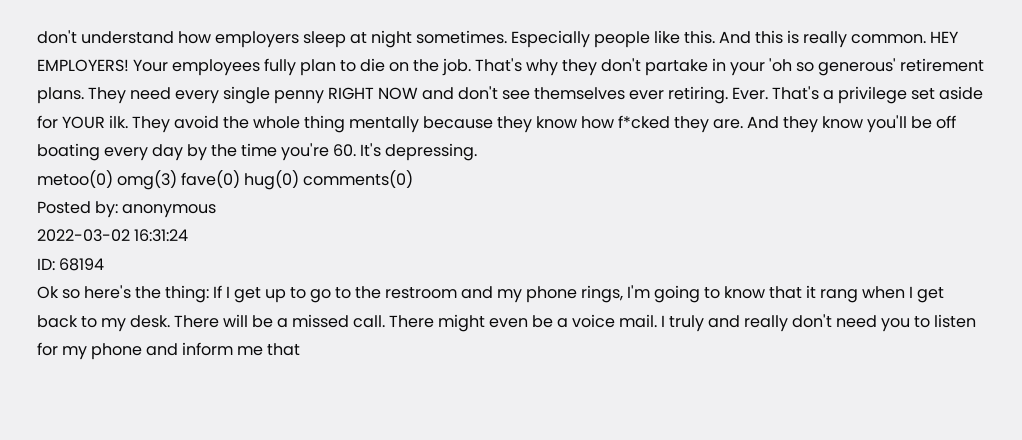don't understand how employers sleep at night sometimes. Especially people like this. And this is really common. HEY EMPLOYERS! Your employees fully plan to die on the job. That's why they don't partake in your 'oh so generous' retirement plans. They need every single penny RIGHT NOW and don't see themselves ever retiring. Ever. That's a privilege set aside for YOUR ilk. They avoid the whole thing mentally because they know how f*cked they are. And they know you'll be off boating every day by the time you're 60. It's depressing.
metoo(0) omg(3) fave(0) hug(0) comments(0)
Posted by: anonymous
2022-03-02 16:31:24
ID: 68194
Ok so here's the thing: If I get up to go to the restroom and my phone rings, I'm going to know that it rang when I get back to my desk. There will be a missed call. There might even be a voice mail. I truly and really don't need you to listen for my phone and inform me that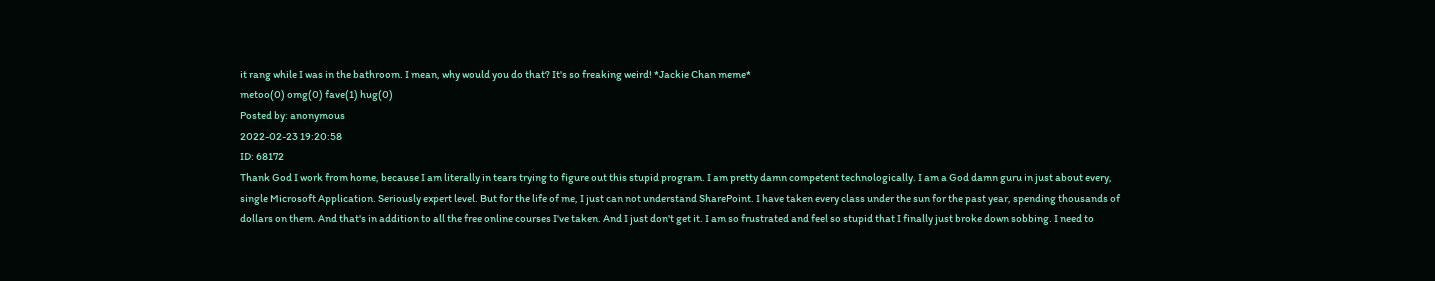it rang while I was in the bathroom. I mean, why would you do that? It's so freaking weird! *Jackie Chan meme*
metoo(0) omg(0) fave(1) hug(0)
Posted by: anonymous
2022-02-23 19:20:58
ID: 68172
Thank God I work from home, because I am literally in tears trying to figure out this stupid program. I am pretty damn competent technologically. I am a God damn guru in just about every, single Microsoft Application. Seriously expert level. But for the life of me, I just can not understand SharePoint. I have taken every class under the sun for the past year, spending thousands of dollars on them. And that's in addition to all the free online courses I've taken. And I just don't get it. I am so frustrated and feel so stupid that I finally just broke down sobbing. I need to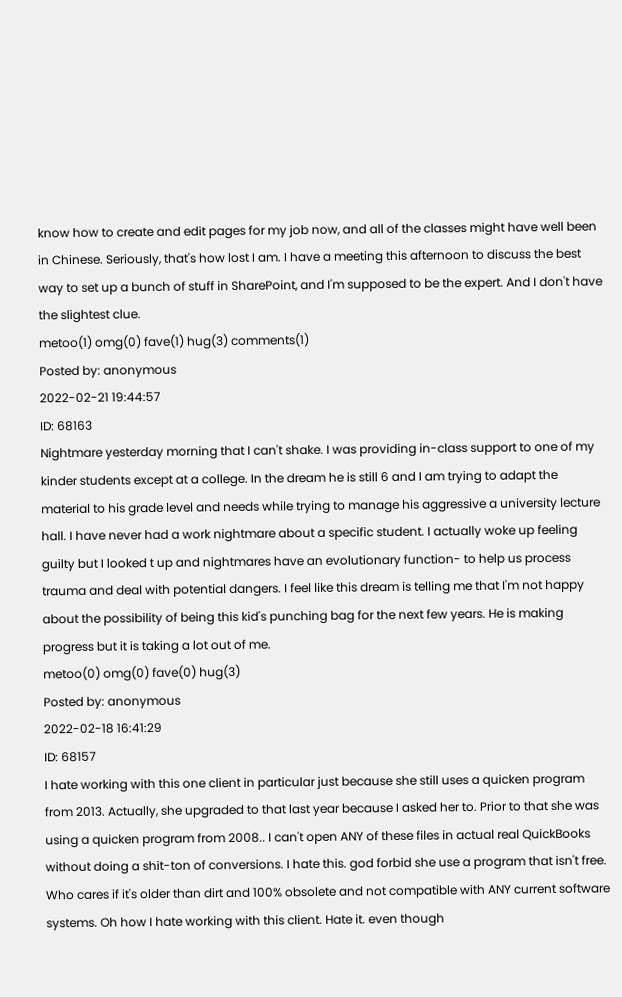know how to create and edit pages for my job now, and all of the classes might have well been in Chinese. Seriously, that's how lost I am. I have a meeting this afternoon to discuss the best way to set up a bunch of stuff in SharePoint, and I'm supposed to be the expert. And I don't have the slightest clue.
metoo(1) omg(0) fave(1) hug(3) comments(1)
Posted by: anonymous
2022-02-21 19:44:57
ID: 68163
Nightmare yesterday morning that I can't shake. I was providing in-class support to one of my kinder students except at a college. In the dream he is still 6 and I am trying to adapt the material to his grade level and needs while trying to manage his aggressive a university lecture hall. I have never had a work nightmare about a specific student. I actually woke up feeling guilty but I looked t up and nightmares have an evolutionary function- to help us process trauma and deal with potential dangers. I feel like this dream is telling me that I'm not happy about the possibility of being this kid's punching bag for the next few years. He is making progress but it is taking a lot out of me.
metoo(0) omg(0) fave(0) hug(3)
Posted by: anonymous
2022-02-18 16:41:29
ID: 68157
I hate working with this one client in particular just because she still uses a quicken program from 2013. Actually, she upgraded to that last year because I asked her to. Prior to that she was using a quicken program from 2008.. I can't open ANY of these files in actual real QuickBooks without doing a shit-ton of conversions. I hate this. god forbid she use a program that isn't free. Who cares if it's older than dirt and 100% obsolete and not compatible with ANY current software systems. Oh how I hate working with this client. Hate it. even though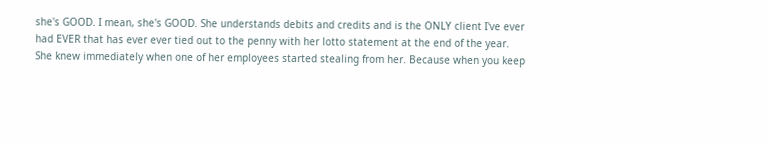she's GOOD. I mean, she's GOOD. She understands debits and credits and is the ONLY client I've ever had EVER that has ever ever tied out to the penny with her lotto statement at the end of the year. She knew immediately when one of her employees started stealing from her. Because when you keep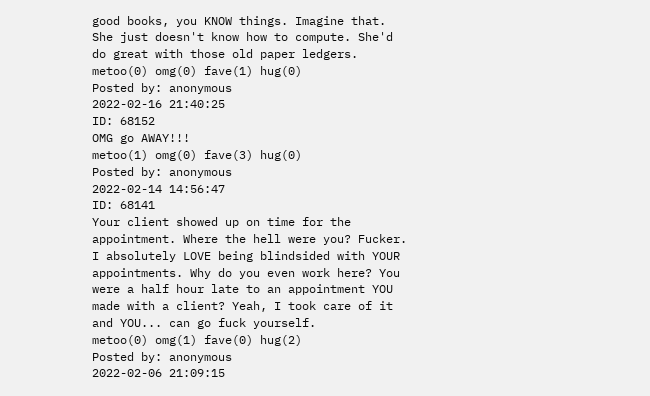good books, you KNOW things. Imagine that. She just doesn't know how to compute. She'd do great with those old paper ledgers.
metoo(0) omg(0) fave(1) hug(0)
Posted by: anonymous
2022-02-16 21:40:25
ID: 68152
OMG go AWAY!!!
metoo(1) omg(0) fave(3) hug(0)
Posted by: anonymous
2022-02-14 14:56:47
ID: 68141
Your client showed up on time for the appointment. Where the hell were you? Fucker. I absolutely LOVE being blindsided with YOUR appointments. Why do you even work here? You were a half hour late to an appointment YOU made with a client? Yeah, I took care of it and YOU... can go fuck yourself.
metoo(0) omg(1) fave(0) hug(2)
Posted by: anonymous
2022-02-06 21:09:15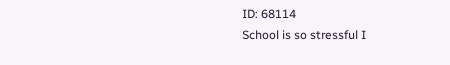ID: 68114
School is so stressful I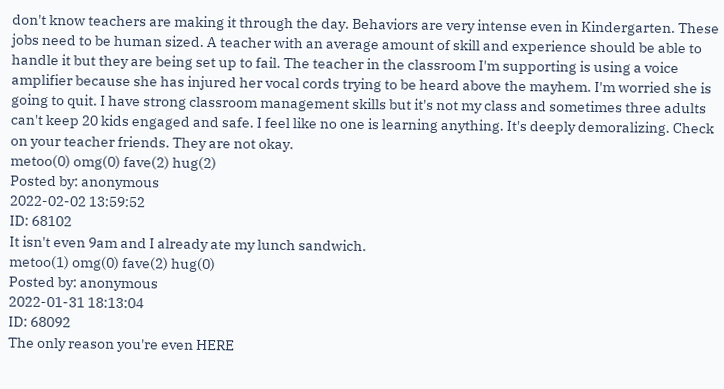don't know teachers are making it through the day. Behaviors are very intense even in Kindergarten. These jobs need to be human sized. A teacher with an average amount of skill and experience should be able to handle it but they are being set up to fail. The teacher in the classroom I'm supporting is using a voice amplifier because she has injured her vocal cords trying to be heard above the mayhem. I'm worried she is going to quit. I have strong classroom management skills but it's not my class and sometimes three adults can't keep 20 kids engaged and safe. I feel like no one is learning anything. It's deeply demoralizing. Check on your teacher friends. They are not okay.
metoo(0) omg(0) fave(2) hug(2)
Posted by: anonymous
2022-02-02 13:59:52
ID: 68102
It isn't even 9am and I already ate my lunch sandwich.
metoo(1) omg(0) fave(2) hug(0)
Posted by: anonymous
2022-01-31 18:13:04
ID: 68092
The only reason you're even HERE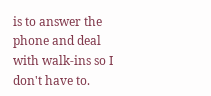is to answer the phone and deal with walk-ins so I don't have to.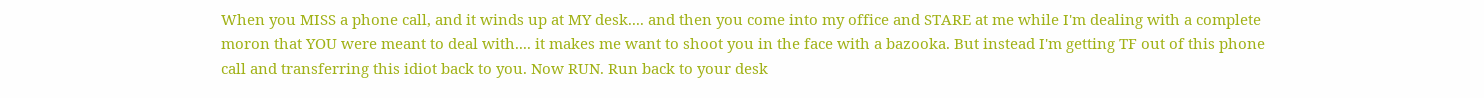When you MISS a phone call, and it winds up at MY desk.... and then you come into my office and STARE at me while I'm dealing with a complete moron that YOU were meant to deal with.... it makes me want to shoot you in the face with a bazooka. But instead I'm getting TF out of this phone call and transferring this idiot back to you. Now RUN. Run back to your desk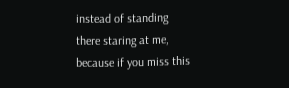instead of standing there staring at me, because if you miss this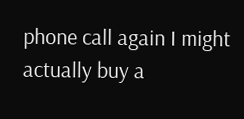phone call again I might actually buy a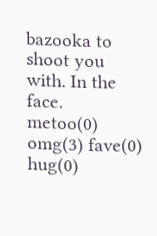bazooka to shoot you with. In the face.
metoo(0) omg(3) fave(0) hug(0)